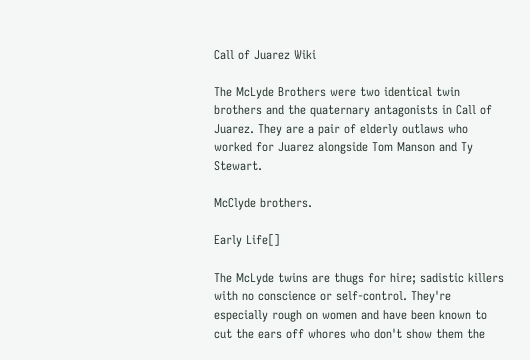Call of Juarez Wiki

The McLyde Brothers were two identical twin brothers and the quaternary antagonists in Call of Juarez. They are a pair of elderly outlaws who worked for Juarez alongside Tom Manson and Ty Stewart.

McClyde brothers.

Early Life[]

The McLyde twins are thugs for hire; sadistic killers with no conscience or self-control. They're especially rough on women and have been known to cut the ears off whores who don't show them the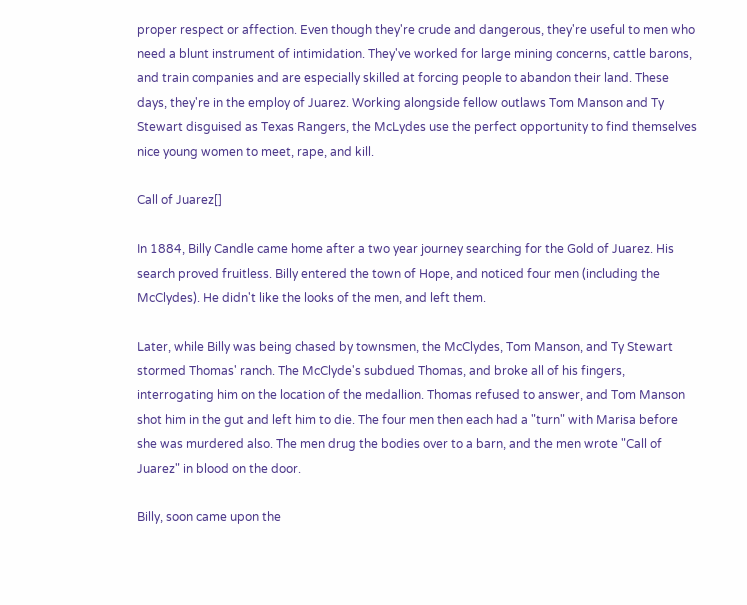proper respect or affection. Even though they're crude and dangerous, they're useful to men who need a blunt instrument of intimidation. They've worked for large mining concerns, cattle barons, and train companies and are especially skilled at forcing people to abandon their land. These days, they're in the employ of Juarez. Working alongside fellow outlaws Tom Manson and Ty Stewart disguised as Texas Rangers, the McLydes use the perfect opportunity to find themselves nice young women to meet, rape, and kill.

Call of Juarez[]

In 1884, Billy Candle came home after a two year journey searching for the Gold of Juarez. His search proved fruitless. Billy entered the town of Hope, and noticed four men (including the McClydes). He didn't like the looks of the men, and left them.

Later, while Billy was being chased by townsmen, the McClydes, Tom Manson, and Ty Stewart stormed Thomas' ranch. The McClyde's subdued Thomas, and broke all of his fingers, interrogating him on the location of the medallion. Thomas refused to answer, and Tom Manson shot him in the gut and left him to die. The four men then each had a "turn" with Marisa before she was murdered also. The men drug the bodies over to a barn, and the men wrote "Call of Juarez" in blood on the door.

Billy, soon came upon the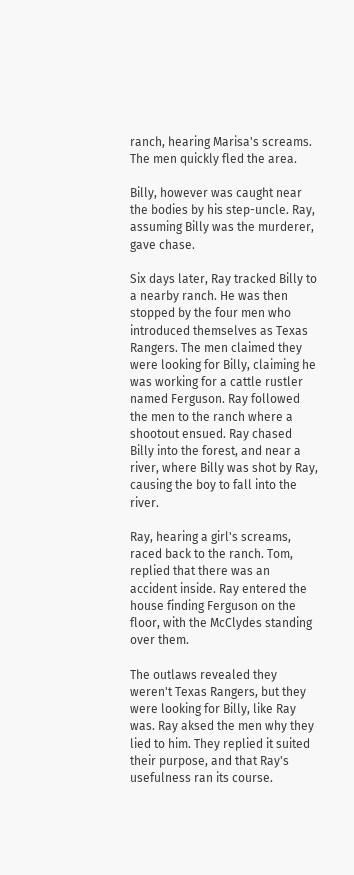ranch, hearing Marisa's screams. The men quickly fled the area.

Billy, however was caught near the bodies by his step-uncle. Ray, assuming Billy was the murderer, gave chase.

Six days later, Ray tracked Billy to a nearby ranch. He was then stopped by the four men who introduced themselves as Texas Rangers. The men claimed they were looking for Billy, claiming he was working for a cattle rustler named Ferguson. Ray followed the men to the ranch where a shootout ensued. Ray chased Billy into the forest, and near a river, where Billy was shot by Ray, causing the boy to fall into the river.

Ray, hearing a girl's screams, raced back to the ranch. Tom, replied that there was an accident inside. Ray entered the house finding Ferguson on the floor, with the McClydes standing over them.

The outlaws revealed they weren't Texas Rangers, but they were looking for Billy, like Ray was. Ray aksed the men why they lied to him. They replied it suited their purpose, and that Ray's usefulness ran its course.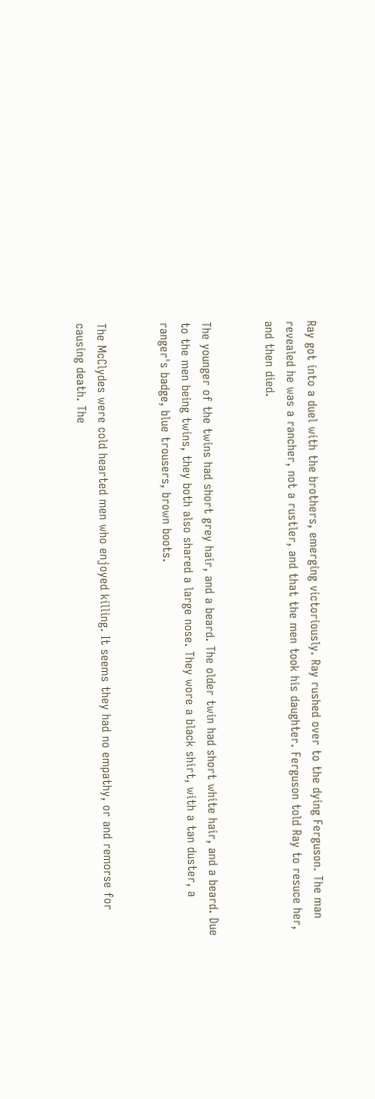Ray got into a duel with the brothers, emerging victoriously. Ray rushed over to the dying Ferguson. The man revealed he was a rancher, not a rustler, and that the men took his daughter. Ferguson told Ray to resuce her, and then died.


The younger of the twins had short grey hair, and a beard. The older twin had short white hair, and a beard. Due to the men being twins, they both also shared a large nose. They wore a black shirt, with a tan duster, a ranger's badge, blue trousers, brown boots.


The McClydes were cold hearted men who enjoyed killing. It seems they had no empathy, or and remorse for causing death. The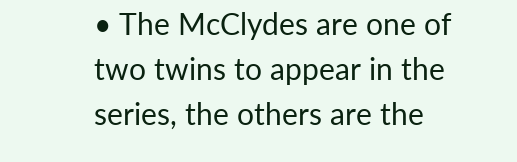• The McClydes are one of two twins to appear in the series, the others are the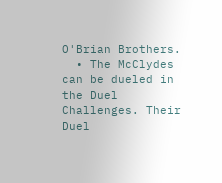O'Brian Brothers.
  • The McClydes can be dueled in the Duel Challenges. Their Duel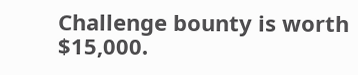Challenge bounty is worth $15,000.